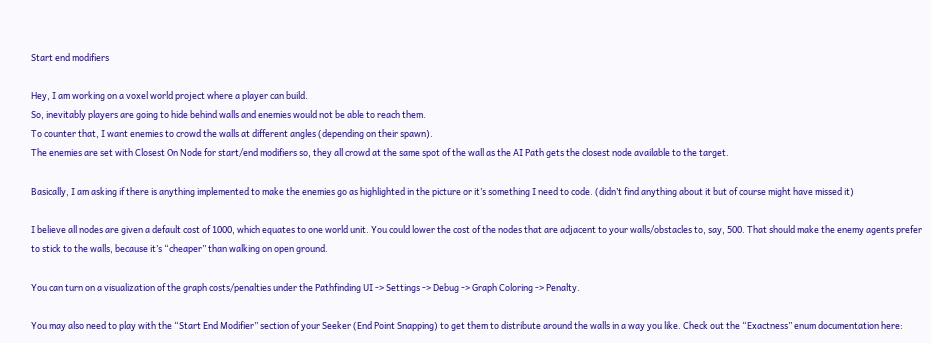Start end modifiers

Hey, I am working on a voxel world project where a player can build.
So, inevitably players are going to hide behind walls and enemies would not be able to reach them.
To counter that, I want enemies to crowd the walls at different angles (depending on their spawn).
The enemies are set with Closest On Node for start/end modifiers so, they all crowd at the same spot of the wall as the AI Path gets the closest node available to the target.

Basically, I am asking if there is anything implemented to make the enemies go as highlighted in the picture or it’s something I need to code. (didn’t find anything about it but of course might have missed it)

I believe all nodes are given a default cost of 1000, which equates to one world unit. You could lower the cost of the nodes that are adjacent to your walls/obstacles to, say, 500. That should make the enemy agents prefer to stick to the walls, because it’s “cheaper” than walking on open ground.

You can turn on a visualization of the graph costs/penalties under the Pathfinding UI -> Settings -> Debug -> Graph Coloring -> Penalty.

You may also need to play with the “Start End Modifier” section of your Seeker (End Point Snapping) to get them to distribute around the walls in a way you like. Check out the “Exactness” enum documentation here: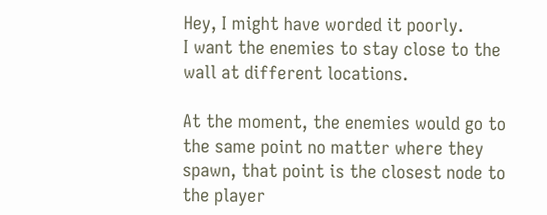Hey, I might have worded it poorly.
I want the enemies to stay close to the wall at different locations.

At the moment, the enemies would go to the same point no matter where they spawn, that point is the closest node to the player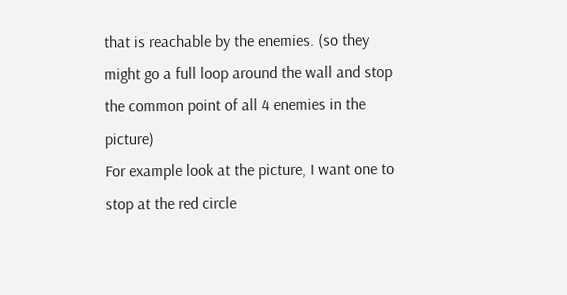that is reachable by the enemies. (so they might go a full loop around the wall and stop the common point of all 4 enemies in the picture)
For example look at the picture, I want one to stop at the red circle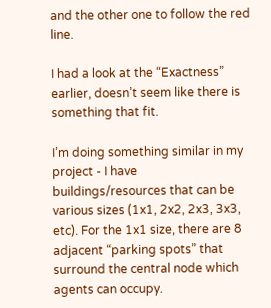and the other one to follow the red line.

I had a look at the “Exactness” earlier, doesn’t seem like there is something that fit.

I’m doing something similar in my project - I have buildings/resources that can be various sizes (1x1, 2x2, 2x3, 3x3, etc). For the 1x1 size, there are 8 adjacent “parking spots” that surround the central node which agents can occupy.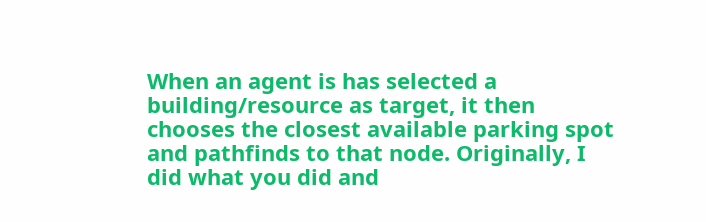When an agent is has selected a building/resource as target, it then chooses the closest available parking spot and pathfinds to that node. Originally, I did what you did and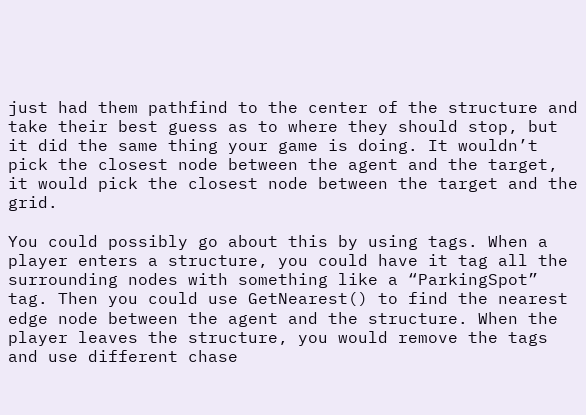just had them pathfind to the center of the structure and take their best guess as to where they should stop, but it did the same thing your game is doing. It wouldn’t pick the closest node between the agent and the target, it would pick the closest node between the target and the grid.

You could possibly go about this by using tags. When a player enters a structure, you could have it tag all the surrounding nodes with something like a “ParkingSpot” tag. Then you could use GetNearest() to find the nearest edge node between the agent and the structure. When the player leaves the structure, you would remove the tags and use different chase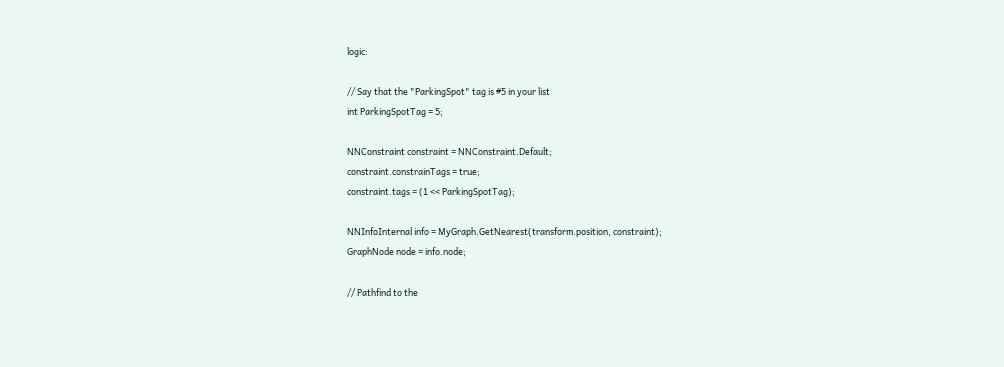logic:

// Say that the "ParkingSpot" tag is #5 in your list
int ParkingSpotTag = 5;

NNConstraint constraint = NNConstraint.Default;
constraint.constrainTags = true;
constraint.tags = (1 << ParkingSpotTag);

NNInfoInternal info = MyGraph.GetNearest(transform.position, constraint);
GraphNode node = info.node;

// Pathfind to the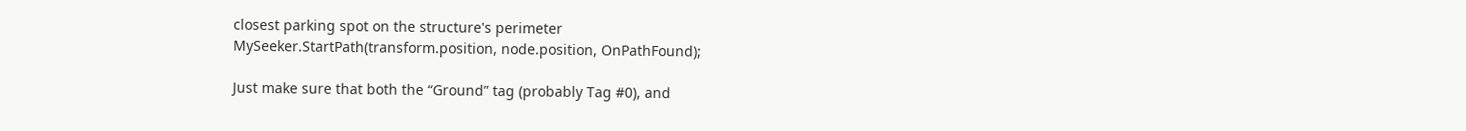closest parking spot on the structure's perimeter
MySeeker.StartPath(transform.position, node.position, OnPathFound);

Just make sure that both the “Ground” tag (probably Tag #0), and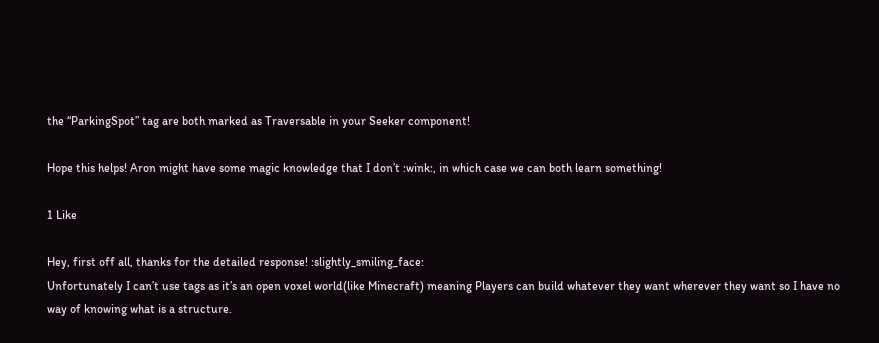the “ParkingSpot” tag are both marked as Traversable in your Seeker component!

Hope this helps! Aron might have some magic knowledge that I don’t :wink:, in which case we can both learn something!

1 Like

Hey, first off all, thanks for the detailed response! :slightly_smiling_face:
Unfortunately I can’t use tags as it’s an open voxel world(like Minecraft) meaning Players can build whatever they want wherever they want so I have no way of knowing what is a structure.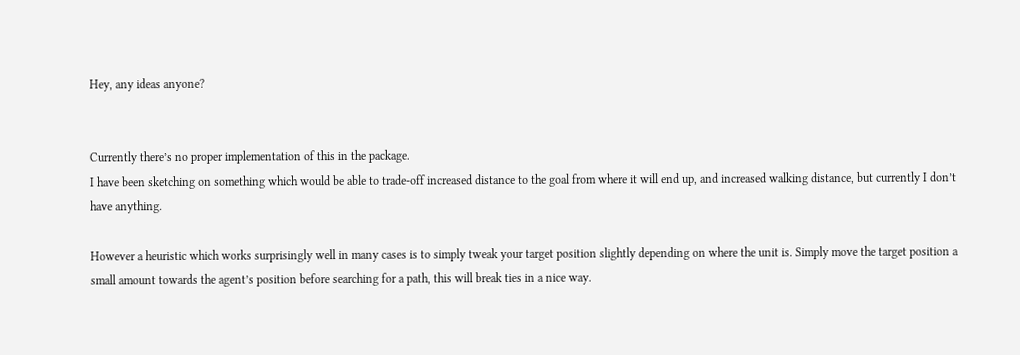Hey, any ideas anyone?


Currently there’s no proper implementation of this in the package.
I have been sketching on something which would be able to trade-off increased distance to the goal from where it will end up, and increased walking distance, but currently I don’t have anything.

However a heuristic which works surprisingly well in many cases is to simply tweak your target position slightly depending on where the unit is. Simply move the target position a small amount towards the agent’s position before searching for a path, this will break ties in a nice way.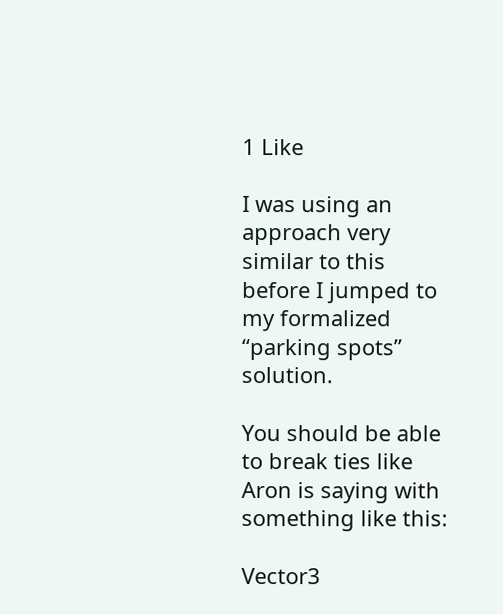1 Like

I was using an approach very similar to this before I jumped to my formalized “parking spots” solution.

You should be able to break ties like Aron is saying with something like this:

Vector3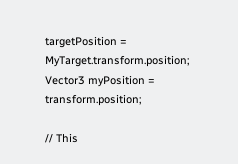targetPosition = MyTarget.transform.position;
Vector3 myPosition = transform.position;

// This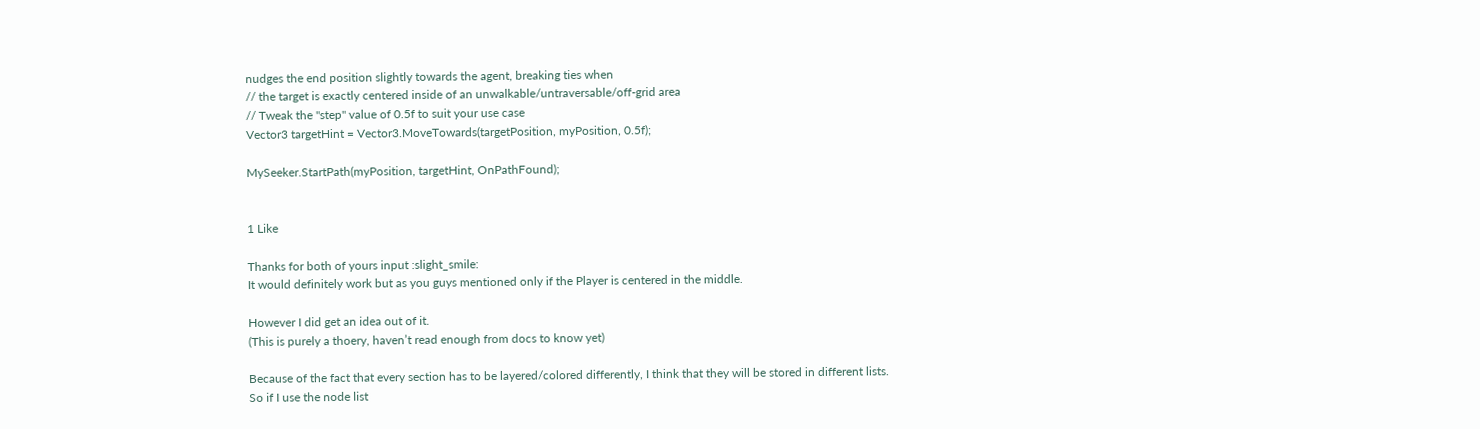nudges the end position slightly towards the agent, breaking ties when
// the target is exactly centered inside of an unwalkable/untraversable/off-grid area
// Tweak the "step" value of 0.5f to suit your use case
Vector3 targetHint = Vector3.MoveTowards(targetPosition, myPosition, 0.5f);

MySeeker.StartPath(myPosition, targetHint, OnPathFound);


1 Like

Thanks for both of yours input :slight_smile:
It would definitely work but as you guys mentioned only if the Player is centered in the middle.

However I did get an idea out of it.
(This is purely a thoery, haven’t read enough from docs to know yet)

Because of the fact that every section has to be layered/colored differently, I think that they will be stored in different lists.
So if I use the node list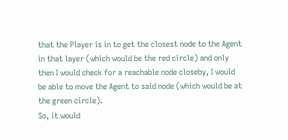that the Player is in to get the closest node to the Agent in that layer (which would be the red circle) and only then I would check for a reachable node closeby, I would be able to move the Agent to said node (which would be at the green circle).
So, it would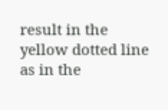result in the yellow dotted line as in the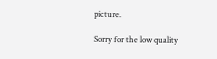picture.

Sorry for the low quality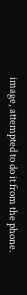image, attempted to do it from the phone.